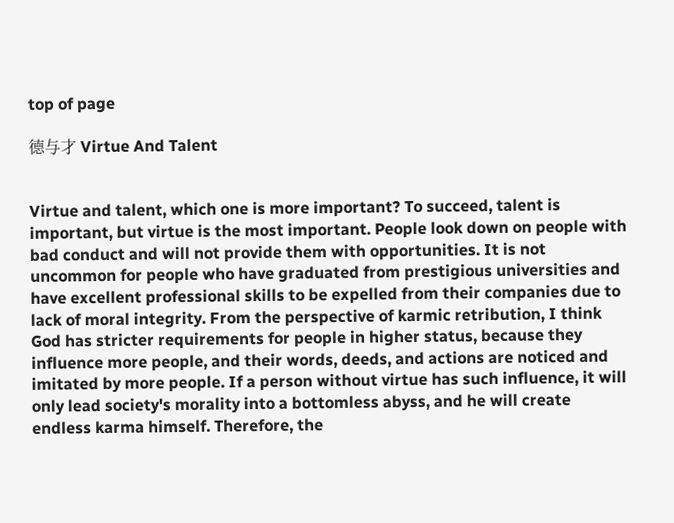top of page

德与才 Virtue And Talent


Virtue and talent, which one is more important? To succeed, talent is important, but virtue is the most important. People look down on people with bad conduct and will not provide them with opportunities. It is not uncommon for people who have graduated from prestigious universities and have excellent professional skills to be expelled from their companies due to lack of moral integrity. From the perspective of karmic retribution, I think God has stricter requirements for people in higher status, because they influence more people, and their words, deeds, and actions are noticed and imitated by more people. If a person without virtue has such influence, it will only lead society's morality into a bottomless abyss, and he will create endless karma himself. Therefore, the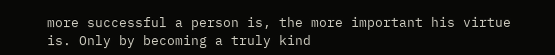more successful a person is, the more important his virtue is. Only by becoming a truly kind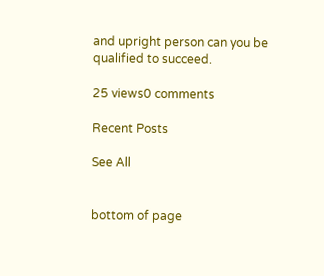and upright person can you be qualified to succeed.

25 views0 comments

Recent Posts

See All


bottom of page